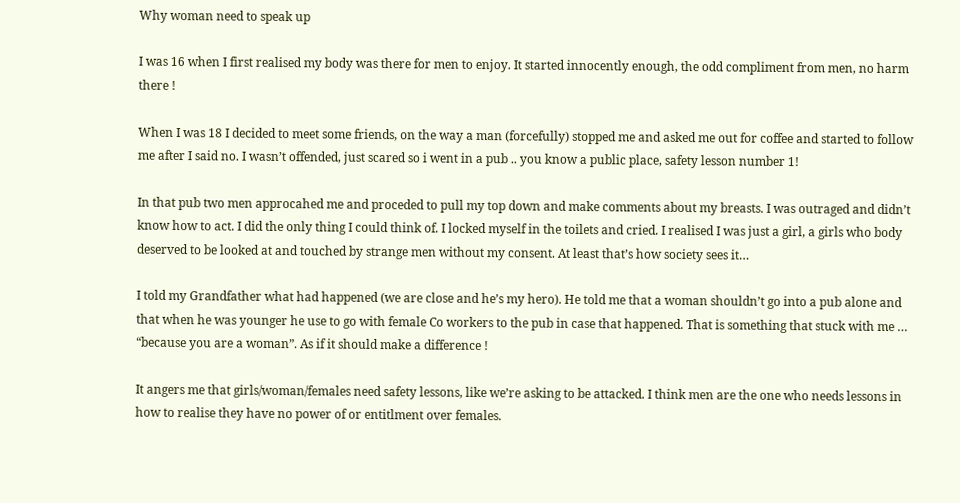Why woman need to speak up

I was 16 when I first realised my body was there for men to enjoy. It started innocently enough, the odd compliment from men, no harm there !

When I was 18 I decided to meet some friends, on the way a man (forcefully) stopped me and asked me out for coffee and started to follow me after I said no. I wasn’t offended, just scared so i went in a pub .. you know a public place, safety lesson number 1!

In that pub two men approcahed me and proceded to pull my top down and make comments about my breasts. I was outraged and didn’t know how to act. I did the only thing I could think of. I locked myself in the toilets and cried. I realised I was just a girl, a girls who body deserved to be looked at and touched by strange men without my consent. At least that’s how society sees it…

I told my Grandfather what had happened (we are close and he’s my hero). He told me that a woman shouldn’t go into a pub alone and that when he was younger he use to go with female Co workers to the pub in case that happened. That is something that stuck with me … “because you are a woman”. As if it should make a difference !

It angers me that girls/woman/females need safety lessons, like we’re asking to be attacked. I think men are the one who needs lessons in how to realise they have no power of or entitlment over females.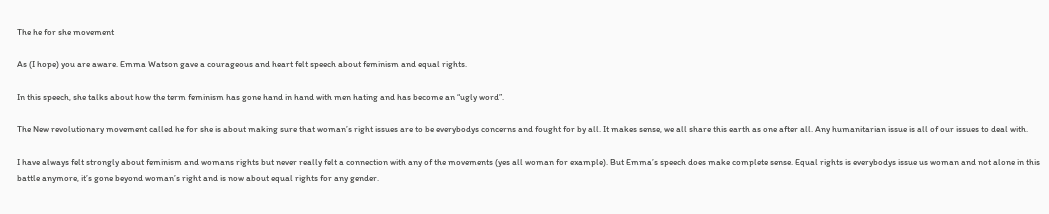The he for she movement

As (I hope) you are aware. Emma Watson gave a courageous and heart felt speech about feminism and equal rights.

In this speech, she talks about how the term feminism has gone hand in hand with men hating and has become an “ugly word”.

The New revolutionary movement called he for she is about making sure that woman’s right issues are to be everybodys concerns and fought for by all. It makes sense, we all share this earth as one after all. Any humanitarian issue is all of our issues to deal with.

I have always felt strongly about feminism and womans rights but never really felt a connection with any of the movements (yes all woman for example). But Emma’s speech does make complete sense. Equal rights is everybodys issue us woman and not alone in this battle anymore, it’s gone beyond woman’s right and is now about equal rights for any gender.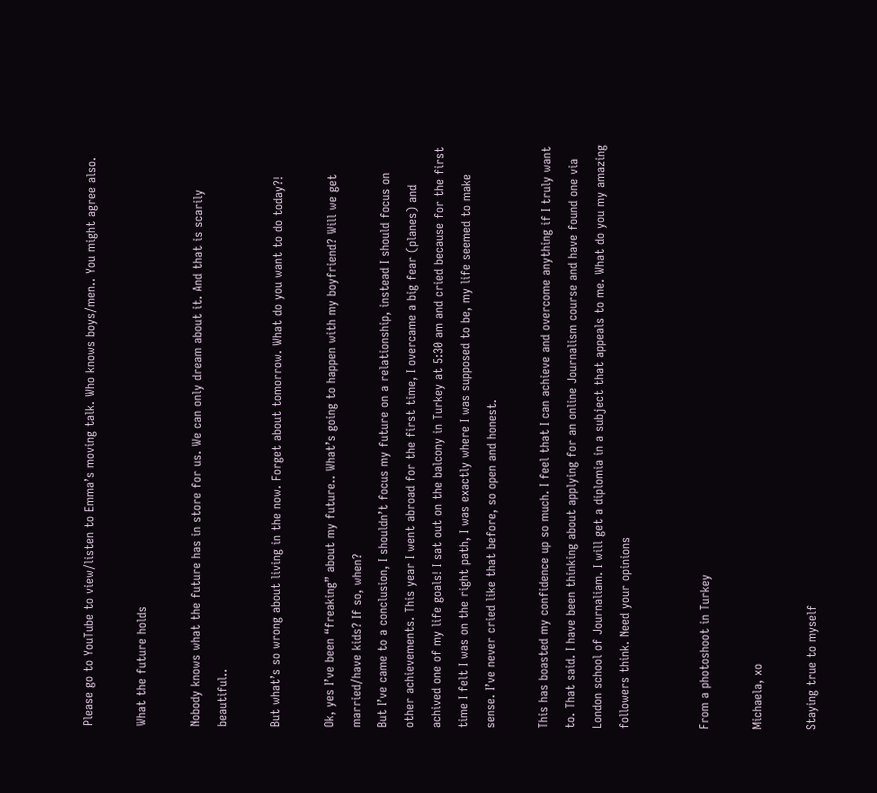Please go to YouTube to view/listen to Emma’s moving talk. Who knows boys/men.. You might agree also.

What the future holds

Nobody knows what the future has in store for us. We can only dream about it. And that is scarily beautiful..

But what’s so wrong about living in the now. Forget about tomorrow. What do you want to do today?!

Ok, yes I’ve been “freaking” about my future.. What’s going to happen with my boyfriend? Will we get married/have kids? If so, when?
But I’ve came to a conclusion, I shouldn’t focus my future on a relationship, instead I should focus on other achievements. This year I went abroad for the first time, I overcame a big fear (planes) and achived one of my life goals! I sat out on the balcony in Turkey at 5:30 am and cried because for the first time I felt I was on the right path, I was exactly where I was supposed to be, my life seemed to make sense. I’ve never cried like that before, so open and honest.

This has boasted my confidence up so much. I feel that I can achieve and overcome anything if I truly want to. That said. I have been thinking about applying for an online Journalism course and have found one via London school of Journaliam. I will get a diplomia in a subject that appeals to me. What do you my amazing followers think. Need your opinions


From a photoshoot in Turkey

Michaela, xo

Staying true to myself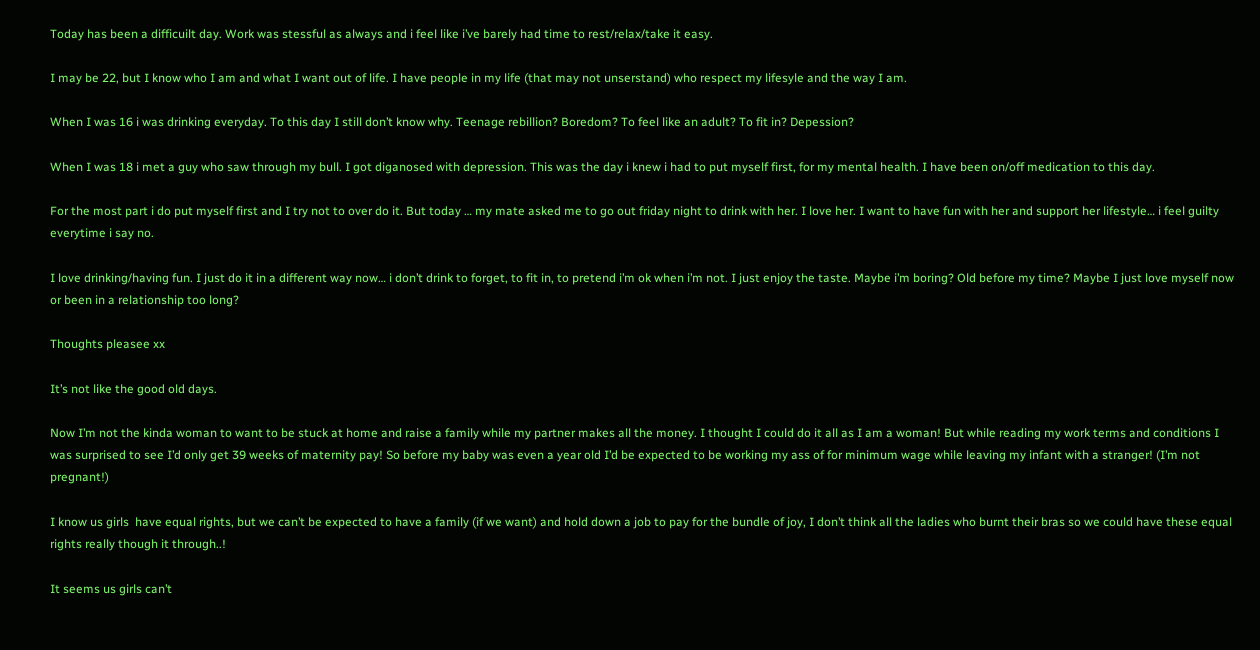Today has been a difficuilt day. Work was stessful as always and i feel like i’ve barely had time to rest/relax/take it easy.

I may be 22, but I know who I am and what I want out of life. I have people in my life (that may not unserstand) who respect my lifesyle and the way I am.

When I was 16 i was drinking everyday. To this day I still don’t know why. Teenage rebillion? Boredom? To feel like an adult? To fit in? Depession?

When I was 18 i met a guy who saw through my bull. I got diganosed with depression. This was the day i knew i had to put myself first, for my mental health. I have been on/off medication to this day.

For the most part i do put myself first and I try not to over do it. But today … my mate asked me to go out friday night to drink with her. I love her. I want to have fun with her and support her lifestyle… i feel guilty everytime i say no.

I love drinking/having fun. I just do it in a different way now… i don’t drink to forget, to fit in, to pretend i’m ok when i’m not. I just enjoy the taste. Maybe i’m boring? Old before my time? Maybe I just love myself now or been in a relationship too long?

Thoughts pleasee xx

It’s not like the good old days.

Now I’m not the kinda woman to want to be stuck at home and raise a family while my partner makes all the money. I thought I could do it all as I am a woman! But while reading my work terms and conditions I was surprised to see I’d only get 39 weeks of maternity pay! So before my baby was even a year old I’d be expected to be working my ass of for minimum wage while leaving my infant with a stranger! (I’m not pregnant!)

I know us girls  have equal rights, but we can’t be expected to have a family (if we want) and hold down a job to pay for the bundle of joy, I don’t think all the ladies who burnt their bras so we could have these equal rights really though it through..!

It seems us girls can’t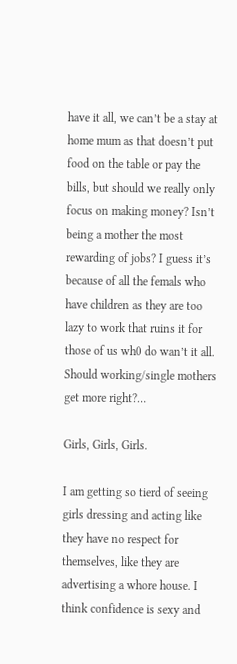have it all, we can’t be a stay at home mum as that doesn’t put food on the table or pay the bills, but should we really only focus on making money? Isn’t being a mother the most rewarding of jobs? I guess it’s because of all the femals who have children as they are too lazy to work that ruins it for those of us wh0 do wan’t it all.  Should working/single mothers get more right?…

Girls, Girls, Girls.

I am getting so tierd of seeing girls dressing and acting like they have no respect for themselves, like they are advertising a whore house. I think confidence is sexy and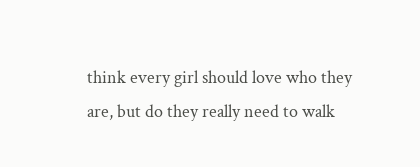think every girl should love who they are, but do they really need to walk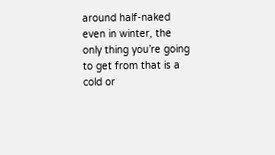around half-naked even in winter, the only thing you’re going to get from that is a cold or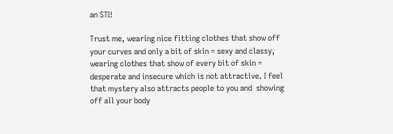an STI!

Trust me, wearing nice fitting clothes that show off your curves and only a bit of skin = sexy and classy, wearing clothes that show of every bit of skin = desperate and insecure which is not attractive. I feel that mystery also attracts people to you and  showing off all your body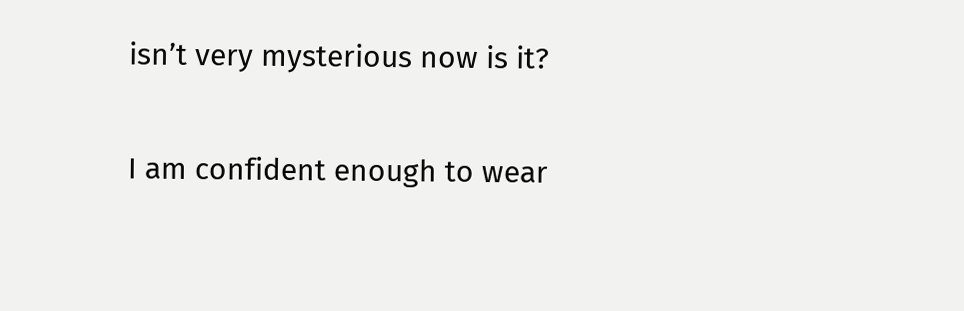isn’t very mysterious now is it?

I am confident enough to wear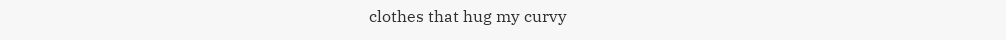clothes that hug my curvy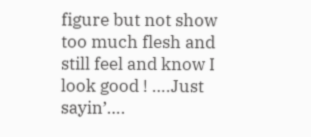figure but not show too much flesh and  still feel and know I look good ! ….Just sayin’….